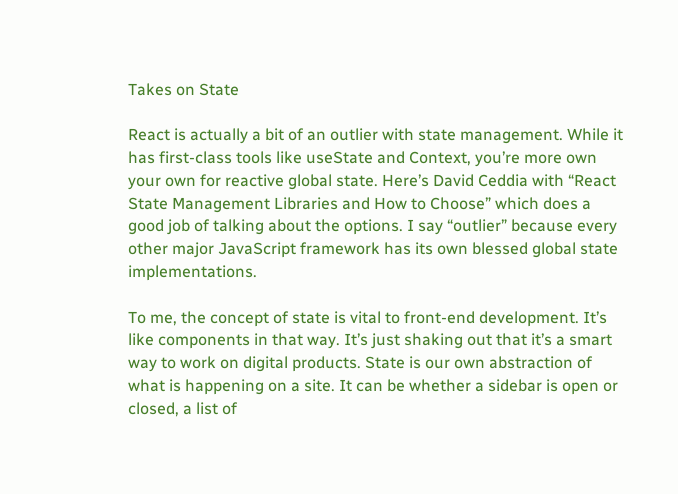Takes on State

React is actually a bit of an outlier with state management. While it has first-class tools like useState and Context, you’re more own your own for reactive global state. Here’s David Ceddia with “React State Management Libraries and How to Choose” which does a good job of talking about the options. I say “outlier” because every other major JavaScript framework has its own blessed global state implementations.

To me, the concept of state is vital to front-end development. It’s like components in that way. It’s just shaking out that it’s a smart way to work on digital products. State is our own abstraction of what is happening on a site. It can be whether a sidebar is open or closed, a list of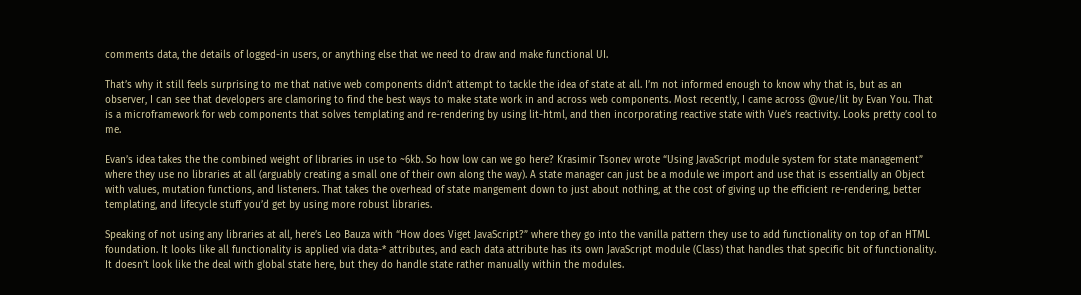comments data, the details of logged-in users, or anything else that we need to draw and make functional UI.

That’s why it still feels surprising to me that native web components didn’t attempt to tackle the idea of state at all. I’m not informed enough to know why that is, but as an observer, I can see that developers are clamoring to find the best ways to make state work in and across web components. Most recently, I came across @vue/lit by Evan You. That is a microframework for web components that solves templating and re-rendering by using lit-html, and then incorporating reactive state with Vue’s reactivity. Looks pretty cool to me.

Evan’s idea takes the the combined weight of libraries in use to ~6kb. So how low can we go here? Krasimir Tsonev wrote “Using JavaScript module system for state management” where they use no libraries at all (arguably creating a small one of their own along the way). A state manager can just be a module we import and use that is essentially an Object with values, mutation functions, and listeners. That takes the overhead of state mangement down to just about nothing, at the cost of giving up the efficient re-rendering, better templating, and lifecycle stuff you’d get by using more robust libraries.

Speaking of not using any libraries at all, here’s Leo Bauza with “How does Viget JavaScript?” where they go into the vanilla pattern they use to add functionality on top of an HTML foundation. It looks like all functionality is applied via data-* attributes, and each data attribute has its own JavaScript module (Class) that handles that specific bit of functionality. It doesn’t look like the deal with global state here, but they do handle state rather manually within the modules.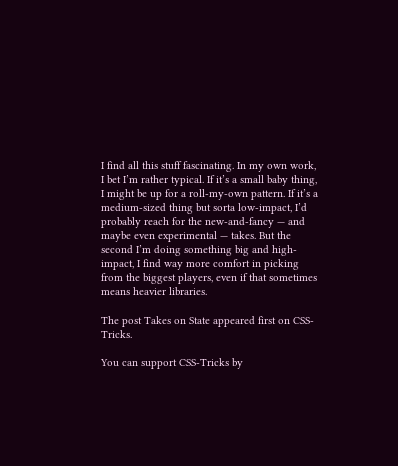I find all this stuff fascinating. In my own work, I bet I’m rather typical. If it’s a small baby thing, I might be up for a roll-my-own pattern. If it’s a medium-sized thing but sorta low-impact, I’d probably reach for the new-and-fancy — and maybe even experimental — takes. But the second I’m doing something big and high-impact, I find way more comfort in picking from the biggest players, even if that sometimes means heavier libraries.

The post Takes on State appeared first on CSS-Tricks.

You can support CSS-Tricks by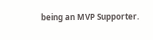being an MVP Supporter.